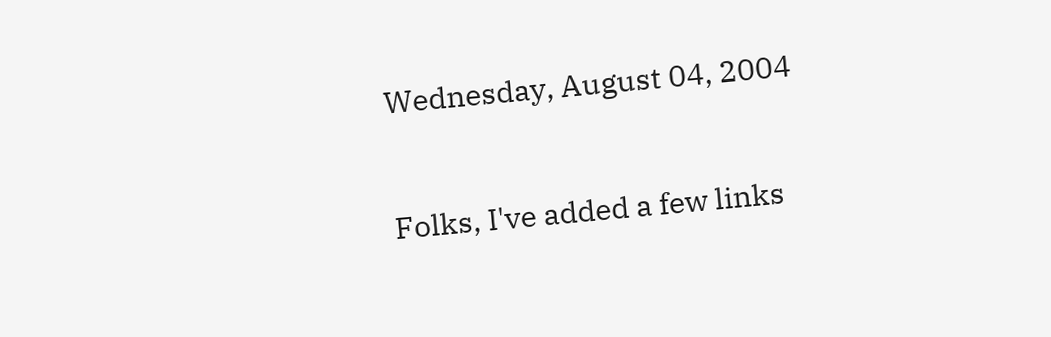Wednesday, August 04, 2004


Folks, I've added a few links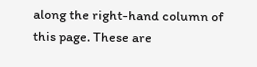along the right-hand column of this page. These are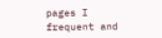pages I frequent and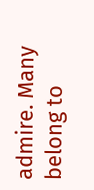admire. Many belong to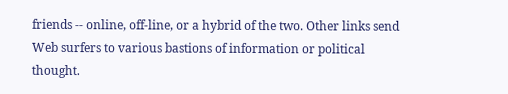friends -- online, off-line, or a hybrid of the two. Other links send Web surfers to various bastions of information or political thought.